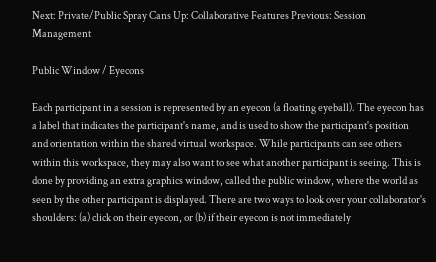Next: Private/Public Spray Cans Up: Collaborative Features Previous: Session Management

Public Window / Eyecons

Each participant in a session is represented by an eyecon (a floating eyeball). The eyecon has a label that indicates the participant's name, and is used to show the participant's position and orientation within the shared virtual workspace. While participants can see others within this workspace, they may also want to see what another participant is seeing. This is done by providing an extra graphics window, called the public window, where the world as seen by the other participant is displayed. There are two ways to look over your collaborator's shoulders: (a) click on their eyecon, or (b) if their eyecon is not immediately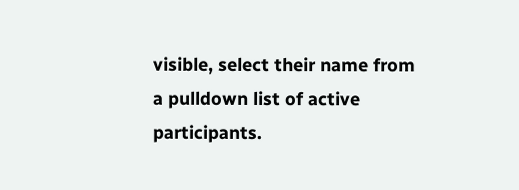visible, select their name from a pulldown list of active participants.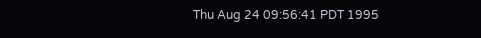Thu Aug 24 09:56:41 PDT 1995